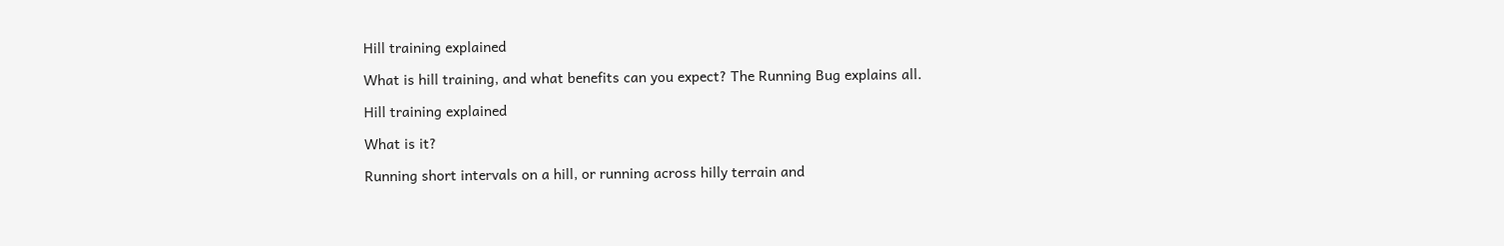Hill training explained

What is hill training, and what benefits can you expect? The Running Bug explains all.

Hill training explained

What is it?

Running short intervals on a hill, or running across hilly terrain and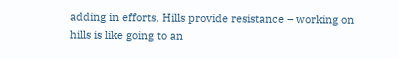adding in efforts. Hills provide resistance – working on hills is like going to an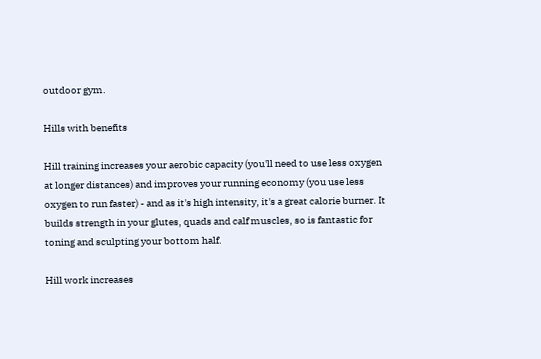outdoor gym.

Hills with benefits

Hill training increases your aerobic capacity (you'll need to use less oxygen at longer distances) and improves your running economy (you use less oxygen to run faster) - and as it's high intensity, it's a great calorie burner. It builds strength in your glutes, quads and calf muscles, so is fantastic for toning and sculpting your bottom half.

Hill work increases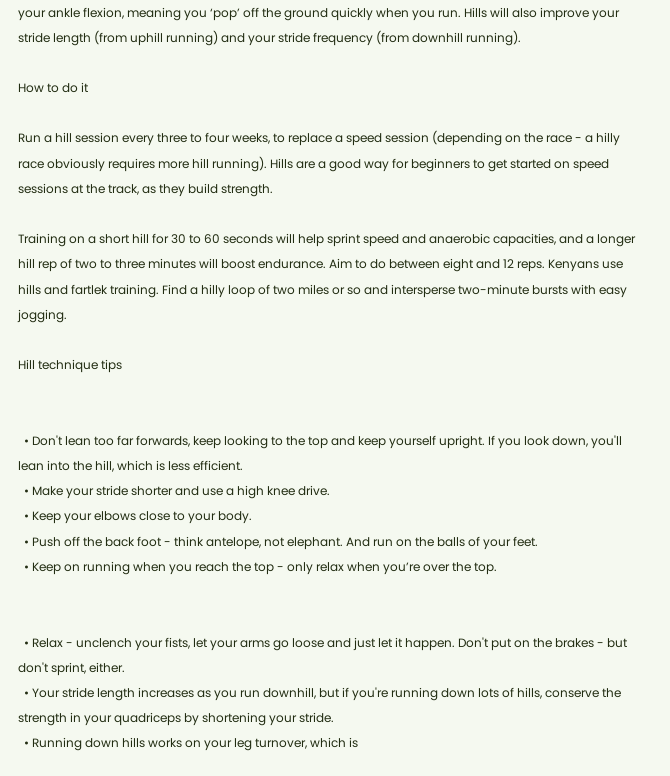your ankle flexion, meaning you ‘pop’ off the ground quickly when you run. Hills will also improve your stride length (from uphill running) and your stride frequency (from downhill running).

How to do it

Run a hill session every three to four weeks, to replace a speed session (depending on the race - a hilly race obviously requires more hill running). Hills are a good way for beginners to get started on speed sessions at the track, as they build strength.

Training on a short hill for 30 to 60 seconds will help sprint speed and anaerobic capacities, and a longer hill rep of two to three minutes will boost endurance. Aim to do between eight and 12 reps. Kenyans use hills and fartlek training. Find a hilly loop of two miles or so and intersperse two-minute bursts with easy jogging.

Hill technique tips


  • Don't lean too far forwards, keep looking to the top and keep yourself upright. If you look down, you'll lean into the hill, which is less efficient.
  • Make your stride shorter and use a high knee drive.
  • Keep your elbows close to your body.
  • Push off the back foot - think antelope, not elephant. And run on the balls of your feet.
  • Keep on running when you reach the top - only relax when you’re over the top.


  • Relax - unclench your fists, let your arms go loose and just let it happen. Don't put on the brakes - but don't sprint, either.
  • Your stride length increases as you run downhill, but if you're running down lots of hills, conserve the strength in your quadriceps by shortening your stride.
  • Running down hills works on your leg turnover, which is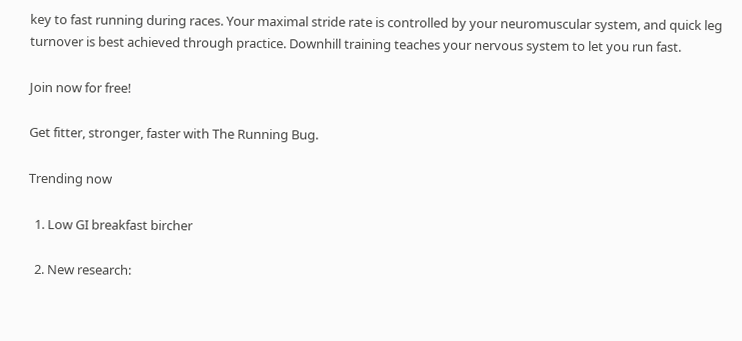key to fast running during races. Your maximal stride rate is controlled by your neuromuscular system, and quick leg turnover is best achieved through practice. Downhill training teaches your nervous system to let you run fast.

Join now for free!

Get fitter, stronger, faster with The Running Bug.

Trending now

  1. Low GI breakfast bircher

  2. New research: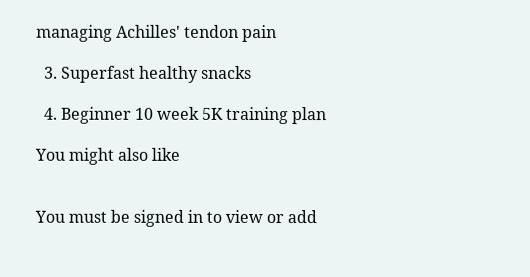managing Achilles' tendon pain

  3. Superfast healthy snacks

  4. Beginner 10 week 5K training plan

You might also like


You must be signed in to view or add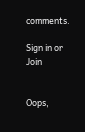comments.

Sign in or Join


Oops,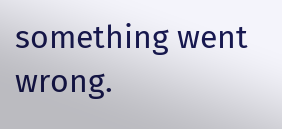something went wrong.